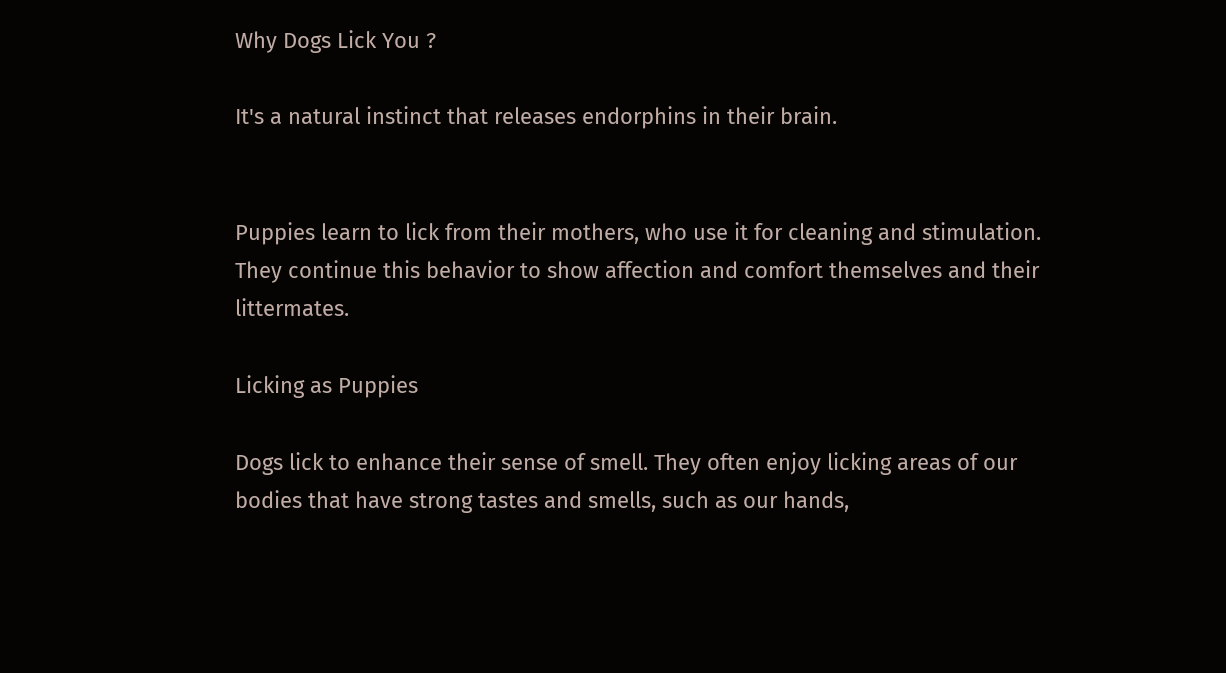Why Dogs Lick You ?

It's a natural instinct that releases endorphins in their brain.


Puppies learn to lick from their mothers, who use it for cleaning and stimulation. They continue this behavior to show affection and comfort themselves and their littermates.

Licking as Puppies

Dogs lick to enhance their sense of smell. They often enjoy licking areas of our bodies that have strong tastes and smells, such as our hands,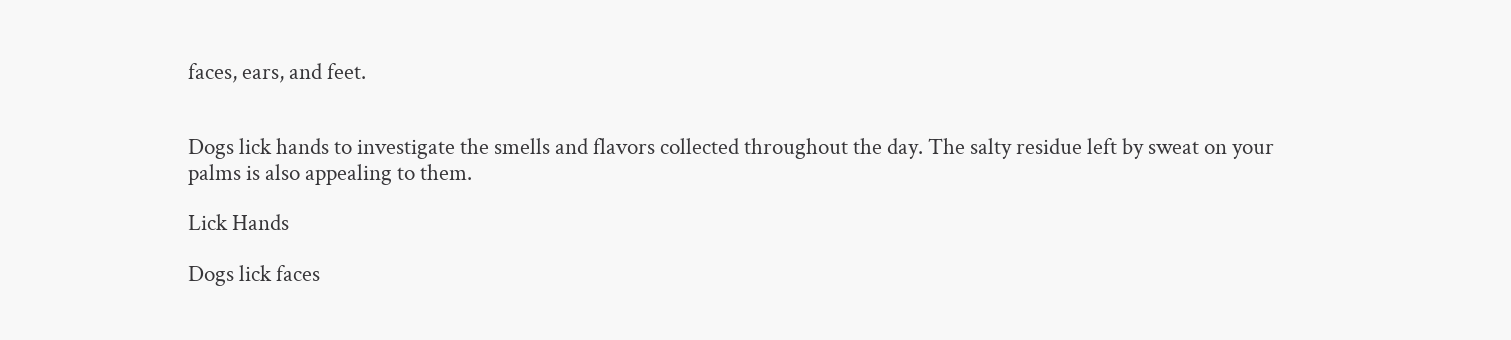faces, ears, and feet.


Dogs lick hands to investigate the smells and flavors collected throughout the day. The salty residue left by sweat on your palms is also appealing to them.

Lick Hands

Dogs lick faces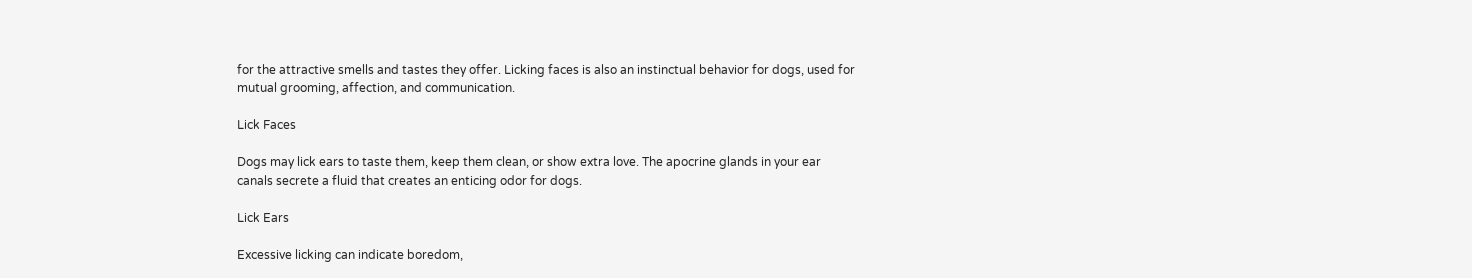for the attractive smells and tastes they offer. Licking faces is also an instinctual behavior for dogs, used for mutual grooming, affection, and communication.

Lick Faces

Dogs may lick ears to taste them, keep them clean, or show extra love. The apocrine glands in your ear canals secrete a fluid that creates an enticing odor for dogs.

Lick Ears

Excessive licking can indicate boredom,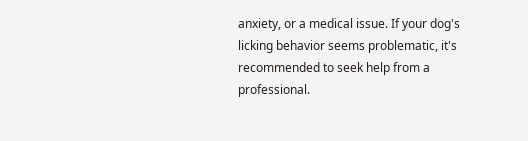anxiety, or a medical issue. If your dog's licking behavior seems problematic, it's recommended to seek help from a professional.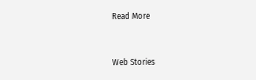Read More


Web Stories